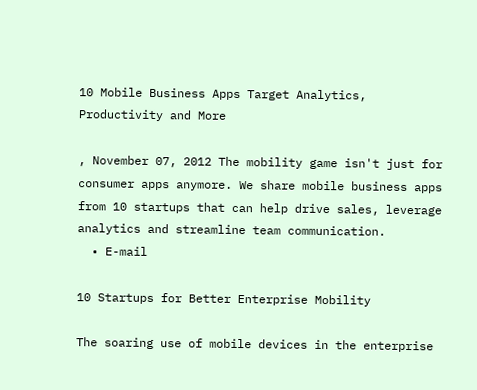10 Mobile Business Apps Target Analytics, Productivity and More

, November 07, 2012 The mobility game isn't just for consumer apps anymore. We share mobile business apps from 10 startups that can help drive sales, leverage analytics and streamline team communication.
  • E-mail

10 Startups for Better Enterprise Mobility

The soaring use of mobile devices in the enterprise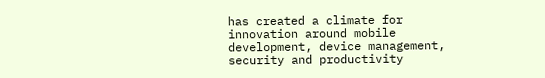has created a climate for innovation around mobile development, device management, security and productivity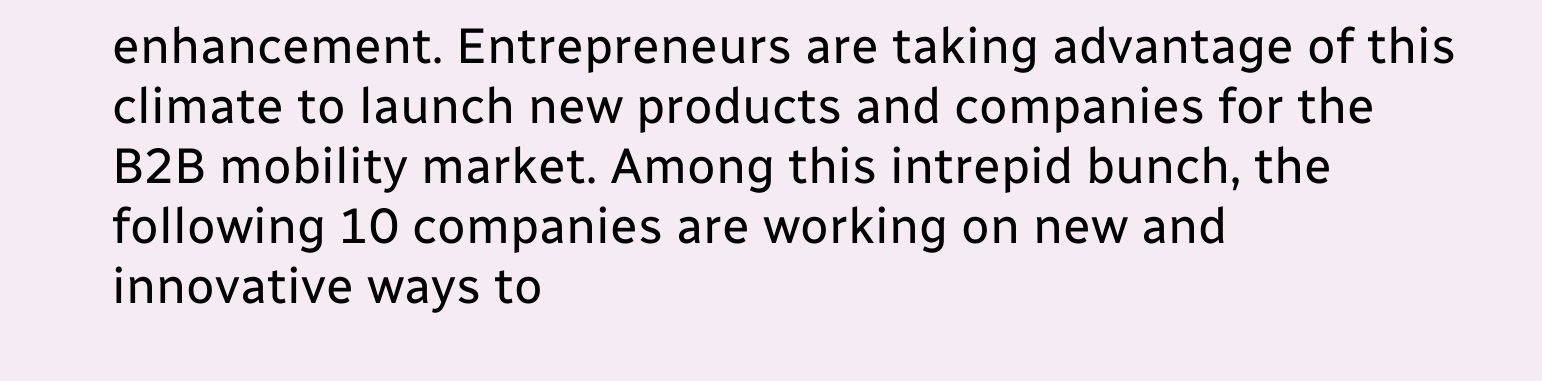enhancement. Entrepreneurs are taking advantage of this climate to launch new products and companies for the B2B mobility market. Among this intrepid bunch, the following 10 companies are working on new and innovative ways to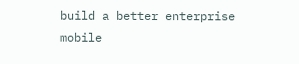build a better enterprise mobile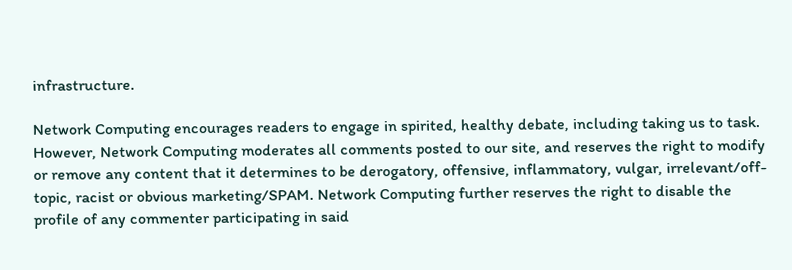infrastructure.

Network Computing encourages readers to engage in spirited, healthy debate, including taking us to task. However, Network Computing moderates all comments posted to our site, and reserves the right to modify or remove any content that it determines to be derogatory, offensive, inflammatory, vulgar, irrelevant/off-topic, racist or obvious marketing/SPAM. Network Computing further reserves the right to disable the profile of any commenter participating in said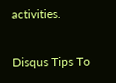activities.

Disqus Tips To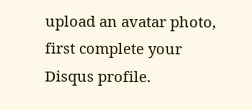upload an avatar photo, first complete your Disqus profile.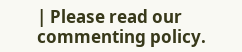| Please read our commenting policy.